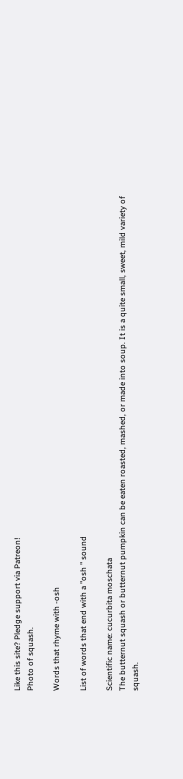Like this site? Pledge support via Patreon!
Photo of squash.

Words that rhyme with -osh

List of words that end with a "osh " sound

Scientific name: cucurbita moschata
The butternut squash or butternut pumpkin can be eaten roasted, mashed, or made into soup. It is a quite small, sweet, mild variety of squash.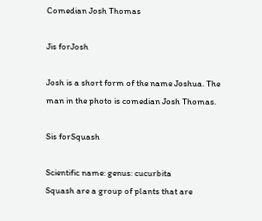Comedian Josh Thomas

Jis forJosh

Josh is a short form of the name Joshua. The man in the photo is comedian Josh Thomas.

Sis forSquash

Scientific name: genus: cucurbita
Squash are a group of plants that are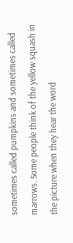sometimes called pumpkins and sometimes called marrows. Some people think of the yellow squash in the picture when they hear the word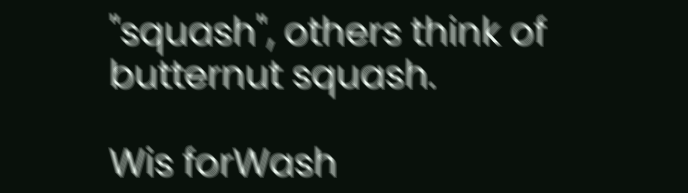"squash", others think of butternut squash.

Wis forWash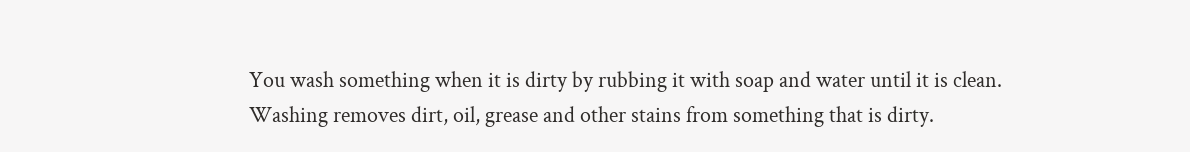You wash something when it is dirty by rubbing it with soap and water until it is clean. Washing removes dirt, oil, grease and other stains from something that is dirty.